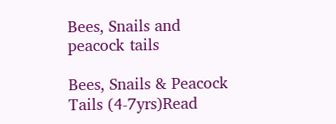Bees, Snails and peacock tails

Bees, Snails & Peacock Tails (4-7yrs)Read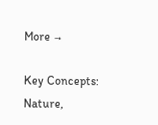More →

Key Concepts: Nature,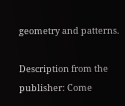geometry and patterns.

Description from the publisher: Come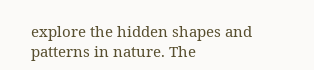explore the hidden shapes and patterns in nature. The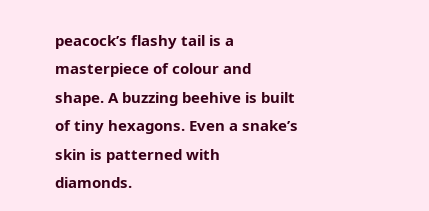peacock’s flashy tail is a masterpiece of colour and shape. A buzzing beehive is built of tiny hexagons. Even a snake’s skin is patterned with diamonds.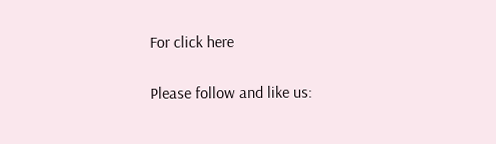For click here

Please follow and like us: